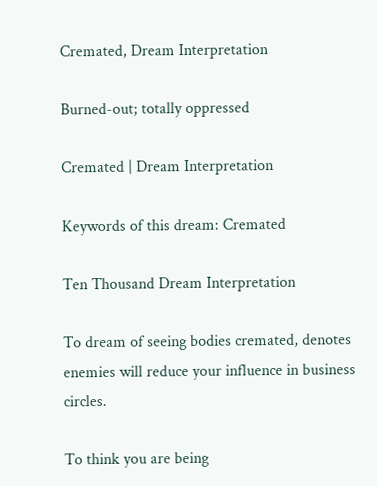Cremated, Dream Interpretation

Burned-out; totally oppressed

Cremated | Dream Interpretation

Keywords of this dream: Cremated

Ten Thousand Dream Interpretation

To dream of seeing bodies cremated, denotes enemies will reduce your influence in business circles.

To think you are being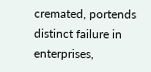cremated, portends distinct failure in enterprises,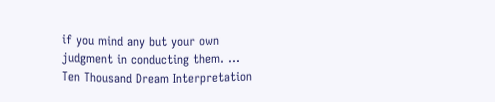if you mind any but your own judgment in conducting them. ... Ten Thousand Dream Interpretation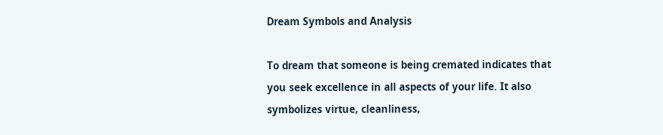Dream Symbols and Analysis

To dream that someone is being cremated indicates that you seek excellence in all aspects of your life. It also symbolizes virtue, cleanliness,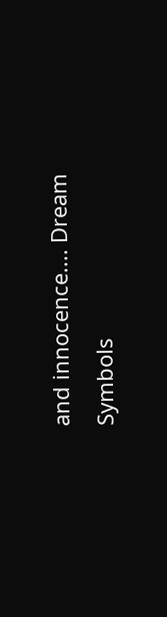and innocence.... Dream Symbols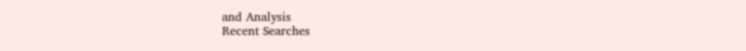and Analysis
Recent Searches